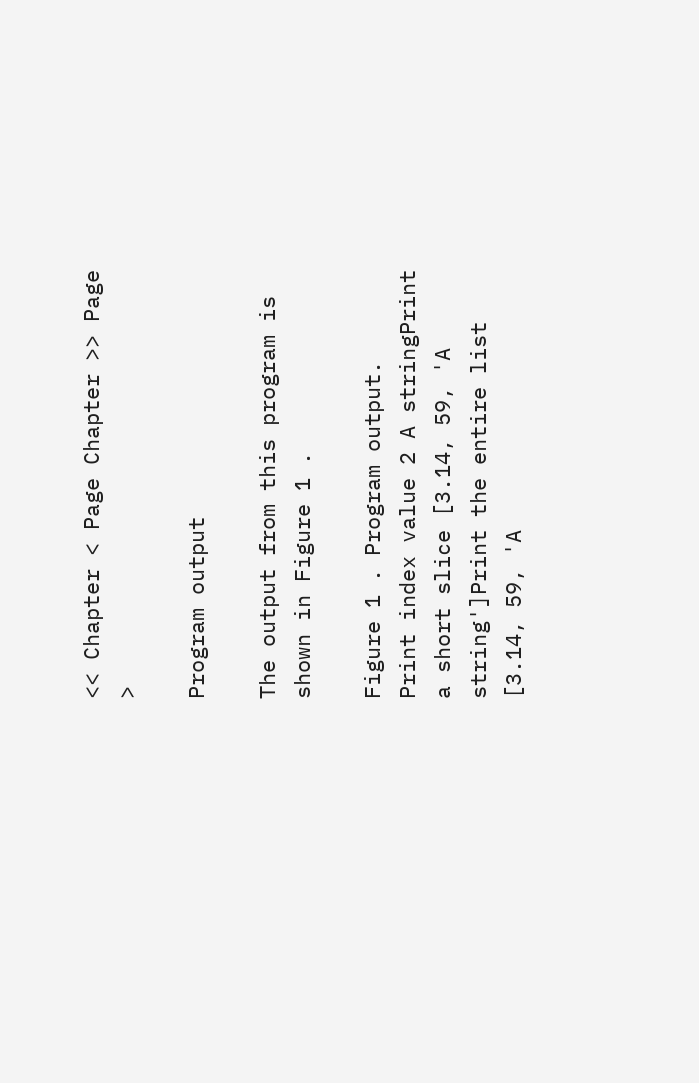<< Chapter < Page Chapter >> Page >

Program output

The output from this program is shown in Figure 1 .

Figure 1 . Program output.
Print index value 2 A stringPrint a short slice [3.14, 59, 'A string']Print the entire list [3.14, 59, 'A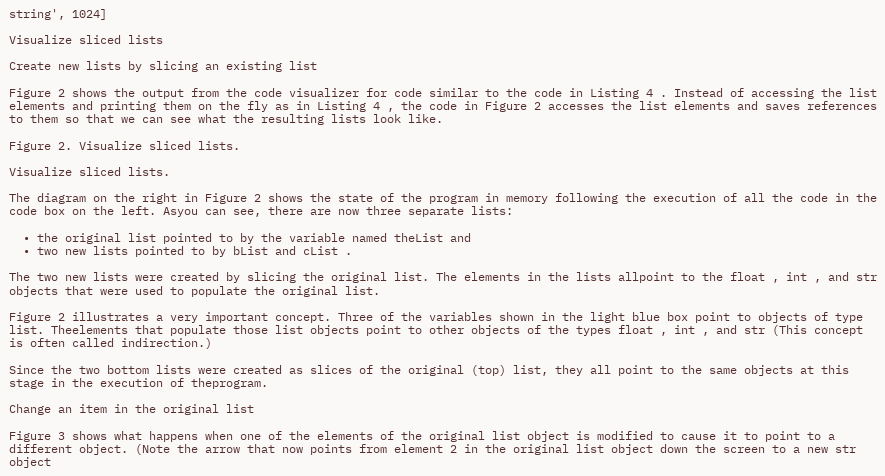string', 1024]

Visualize sliced lists

Create new lists by slicing an existing list

Figure 2 shows the output from the code visualizer for code similar to the code in Listing 4 . Instead of accessing the list elements and printing them on the fly as in Listing 4 , the code in Figure 2 accesses the list elements and saves references to them so that we can see what the resulting lists look like.

Figure 2. Visualize sliced lists.

Visualize sliced lists.

The diagram on the right in Figure 2 shows the state of the program in memory following the execution of all the code in the code box on the left. Asyou can see, there are now three separate lists:

  • the original list pointed to by the variable named theList and
  • two new lists pointed to by bList and cList .

The two new lists were created by slicing the original list. The elements in the lists allpoint to the float , int , and str objects that were used to populate the original list.

Figure 2 illustrates a very important concept. Three of the variables shown in the light blue box point to objects of type list. Theelements that populate those list objects point to other objects of the types float , int , and str (This concept is often called indirection.)

Since the two bottom lists were created as slices of the original (top) list, they all point to the same objects at this stage in the execution of theprogram.

Change an item in the original list

Figure 3 shows what happens when one of the elements of the original list object is modified to cause it to point to a different object. (Note the arrow that now points from element 2 in the original list object down the screen to a new str object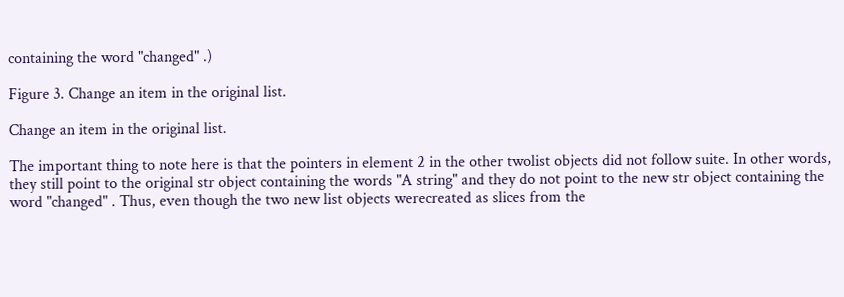containing the word "changed" .)

Figure 3. Change an item in the original list.

Change an item in the original list.

The important thing to note here is that the pointers in element 2 in the other twolist objects did not follow suite. In other words, they still point to the original str object containing the words "A string" and they do not point to the new str object containing the word "changed" . Thus, even though the two new list objects werecreated as slices from the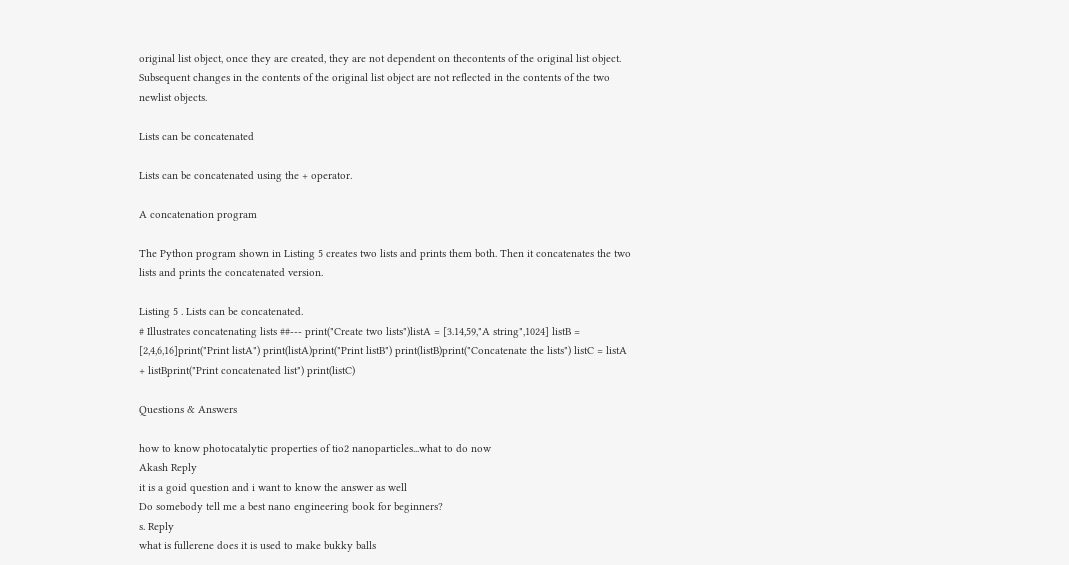original list object, once they are created, they are not dependent on thecontents of the original list object. Subsequent changes in the contents of the original list object are not reflected in the contents of the two newlist objects.

Lists can be concatenated

Lists can be concatenated using the + operator.

A concatenation program

The Python program shown in Listing 5 creates two lists and prints them both. Then it concatenates the two lists and prints the concatenated version.

Listing 5 . Lists can be concatenated.
# Illustrates concatenating lists ##--- print("Create two lists")listA = [3.14,59,"A string",1024] listB = [2,4,6,16]print("Print listA") print(listA)print("Print listB") print(listB)print("Concatenate the lists") listC = listA + listBprint("Print concatenated list") print(listC)

Questions & Answers

how to know photocatalytic properties of tio2 nanoparticles...what to do now
Akash Reply
it is a goid question and i want to know the answer as well
Do somebody tell me a best nano engineering book for beginners?
s. Reply
what is fullerene does it is used to make bukky balls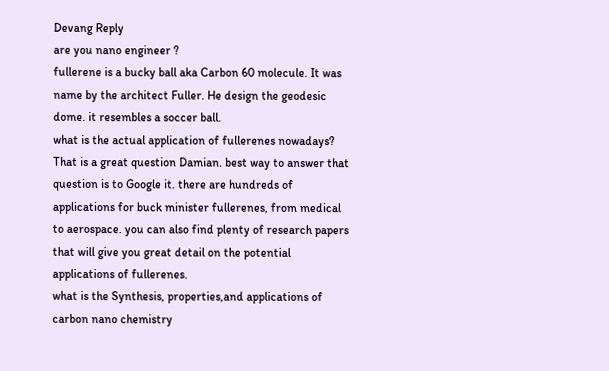Devang Reply
are you nano engineer ?
fullerene is a bucky ball aka Carbon 60 molecule. It was name by the architect Fuller. He design the geodesic dome. it resembles a soccer ball.
what is the actual application of fullerenes nowadays?
That is a great question Damian. best way to answer that question is to Google it. there are hundreds of applications for buck minister fullerenes, from medical to aerospace. you can also find plenty of research papers that will give you great detail on the potential applications of fullerenes.
what is the Synthesis, properties,and applications of carbon nano chemistry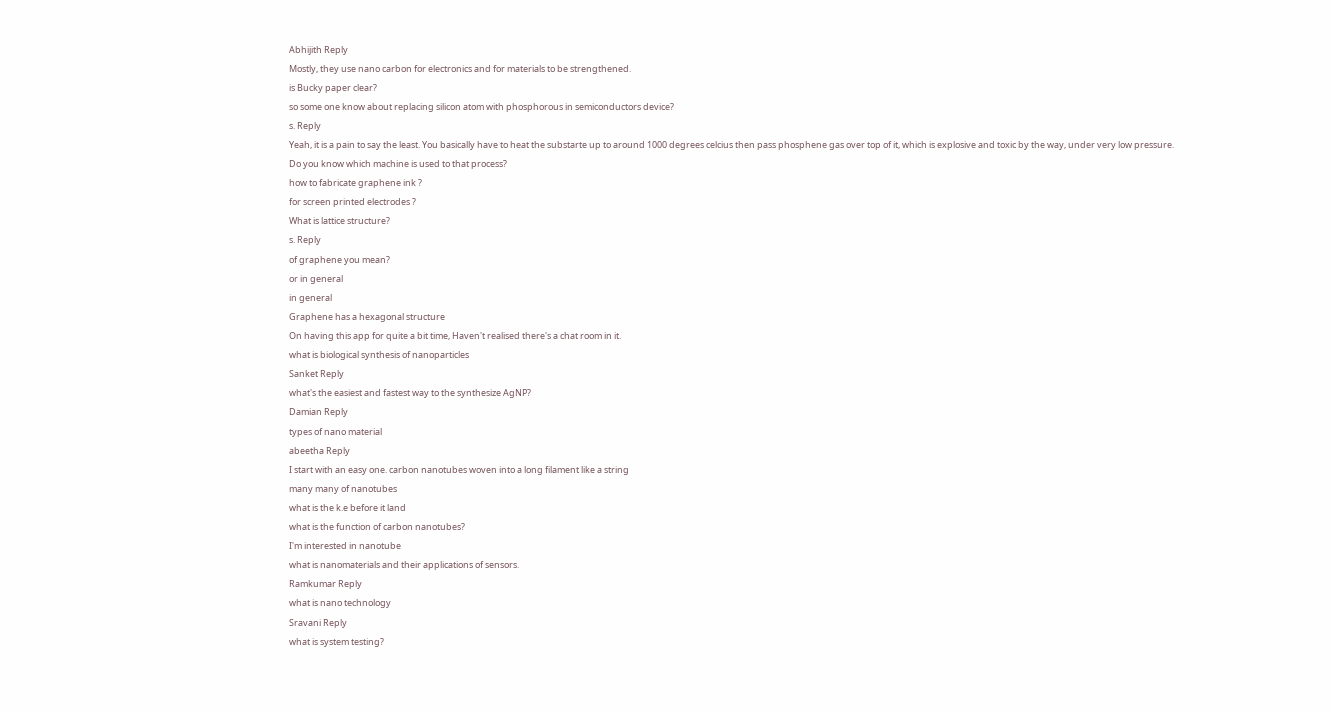Abhijith Reply
Mostly, they use nano carbon for electronics and for materials to be strengthened.
is Bucky paper clear?
so some one know about replacing silicon atom with phosphorous in semiconductors device?
s. Reply
Yeah, it is a pain to say the least. You basically have to heat the substarte up to around 1000 degrees celcius then pass phosphene gas over top of it, which is explosive and toxic by the way, under very low pressure.
Do you know which machine is used to that process?
how to fabricate graphene ink ?
for screen printed electrodes ?
What is lattice structure?
s. Reply
of graphene you mean?
or in general
in general
Graphene has a hexagonal structure
On having this app for quite a bit time, Haven't realised there's a chat room in it.
what is biological synthesis of nanoparticles
Sanket Reply
what's the easiest and fastest way to the synthesize AgNP?
Damian Reply
types of nano material
abeetha Reply
I start with an easy one. carbon nanotubes woven into a long filament like a string
many many of nanotubes
what is the k.e before it land
what is the function of carbon nanotubes?
I'm interested in nanotube
what is nanomaterials and their applications of sensors.
Ramkumar Reply
what is nano technology
Sravani Reply
what is system testing?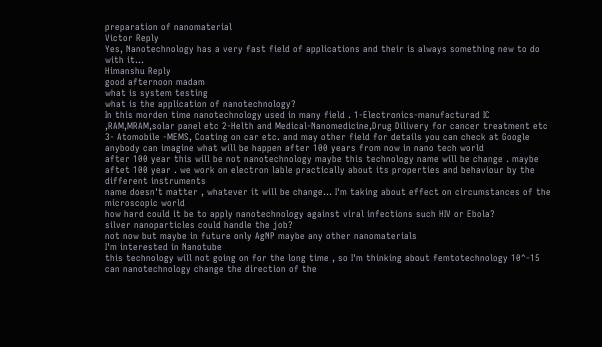preparation of nanomaterial
Victor Reply
Yes, Nanotechnology has a very fast field of applications and their is always something new to do with it...
Himanshu Reply
good afternoon madam
what is system testing
what is the application of nanotechnology?
In this morden time nanotechnology used in many field . 1-Electronics-manufacturad IC ,RAM,MRAM,solar panel etc 2-Helth and Medical-Nanomedicine,Drug Dilivery for cancer treatment etc 3- Atomobile -MEMS, Coating on car etc. and may other field for details you can check at Google
anybody can imagine what will be happen after 100 years from now in nano tech world
after 100 year this will be not nanotechnology maybe this technology name will be change . maybe aftet 100 year . we work on electron lable practically about its properties and behaviour by the different instruments
name doesn't matter , whatever it will be change... I'm taking about effect on circumstances of the microscopic world
how hard could it be to apply nanotechnology against viral infections such HIV or Ebola?
silver nanoparticles could handle the job?
not now but maybe in future only AgNP maybe any other nanomaterials
I'm interested in Nanotube
this technology will not going on for the long time , so I'm thinking about femtotechnology 10^-15
can nanotechnology change the direction of the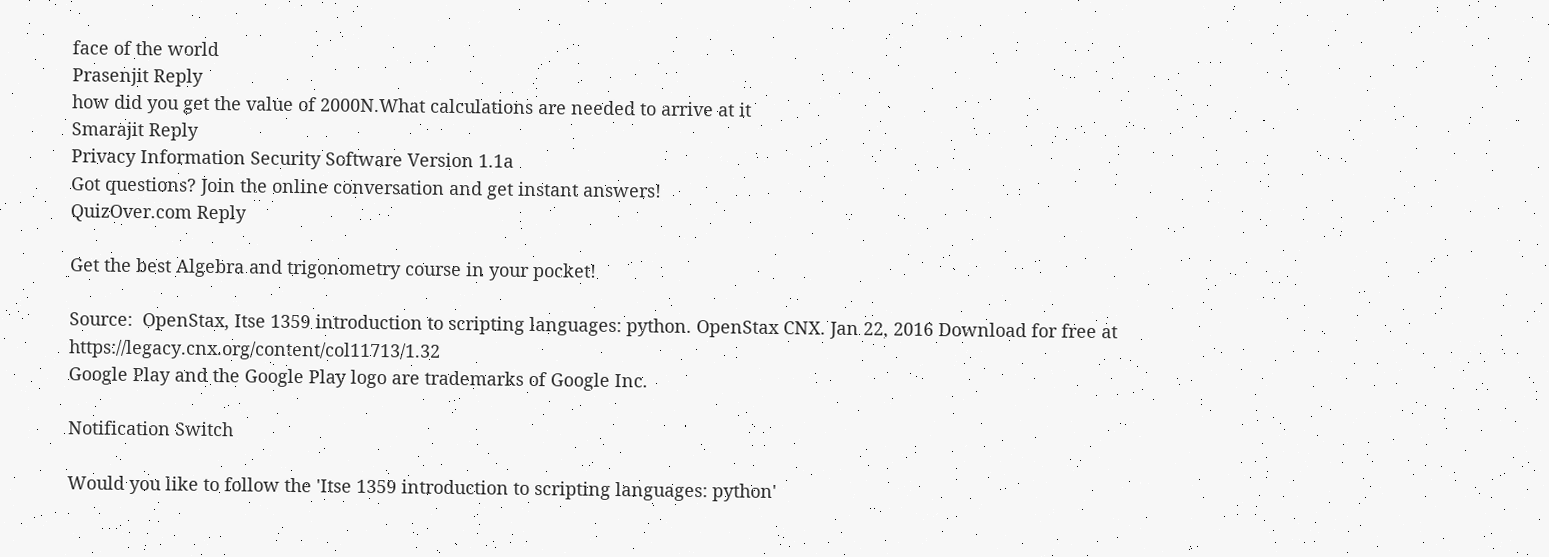face of the world
Prasenjit Reply
how did you get the value of 2000N.What calculations are needed to arrive at it
Smarajit Reply
Privacy Information Security Software Version 1.1a
Got questions? Join the online conversation and get instant answers!
QuizOver.com Reply

Get the best Algebra and trigonometry course in your pocket!

Source:  OpenStax, Itse 1359 introduction to scripting languages: python. OpenStax CNX. Jan 22, 2016 Download for free at https://legacy.cnx.org/content/col11713/1.32
Google Play and the Google Play logo are trademarks of Google Inc.

Notification Switch

Would you like to follow the 'Itse 1359 introduction to scripting languages: python'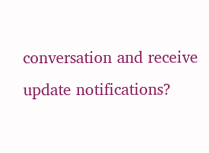conversation and receive update notifications?